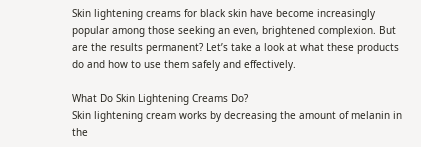Skin lightening creams for black skin have become increasingly popular among those seeking an even, brightened complexion. But are the results permanent? Let’s take a look at what these products do and how to use them safely and effectively.

What Do Skin Lightening Creams Do?
Skin lightening cream works by decreasing the amount of melanin in the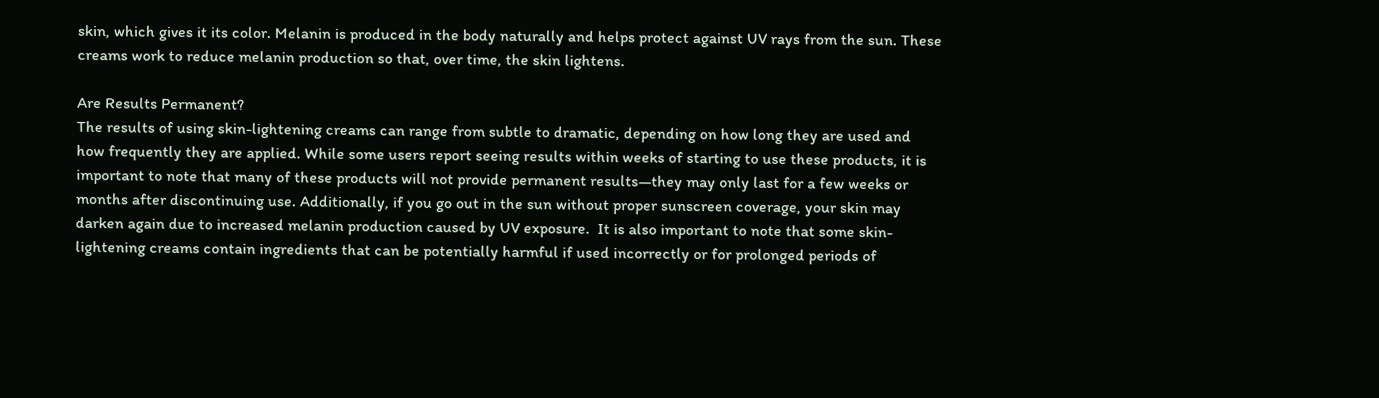skin, which gives it its color. Melanin is produced in the body naturally and helps protect against UV rays from the sun. These creams work to reduce melanin production so that, over time, the skin lightens.

Are Results Permanent?
The results of using skin-lightening creams can range from subtle to dramatic, depending on how long they are used and how frequently they are applied. While some users report seeing results within weeks of starting to use these products, it is important to note that many of these products will not provide permanent results—they may only last for a few weeks or months after discontinuing use. Additionally, if you go out in the sun without proper sunscreen coverage, your skin may darken again due to increased melanin production caused by UV exposure.  It is also important to note that some skin-lightening creams contain ingredients that can be potentially harmful if used incorrectly or for prolonged periods of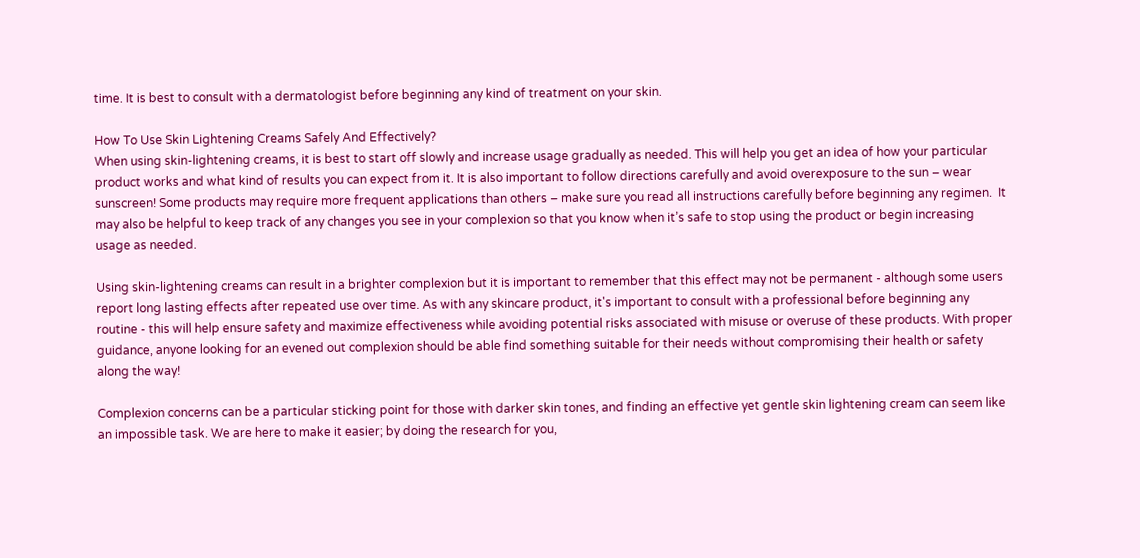time. It is best to consult with a dermatologist before beginning any kind of treatment on your skin.

How To Use Skin Lightening Creams Safely And Effectively?
When using skin-lightening creams, it is best to start off slowly and increase usage gradually as needed. This will help you get an idea of how your particular product works and what kind of results you can expect from it. It is also important to follow directions carefully and avoid overexposure to the sun – wear sunscreen! Some products may require more frequent applications than others – make sure you read all instructions carefully before beginning any regimen.  It may also be helpful to keep track of any changes you see in your complexion so that you know when it’s safe to stop using the product or begin increasing usage as needed.

Using skin-lightening creams can result in a brighter complexion but it is important to remember that this effect may not be permanent - although some users report long lasting effects after repeated use over time. As with any skincare product, it's important to consult with a professional before beginning any routine - this will help ensure safety and maximize effectiveness while avoiding potential risks associated with misuse or overuse of these products. With proper guidance, anyone looking for an evened out complexion should be able find something suitable for their needs without compromising their health or safety along the way!

Complexion concerns can be a particular sticking point for those with darker skin tones, and finding an effective yet gentle skin lightening cream can seem like an impossible task. We are here to make it easier; by doing the research for you,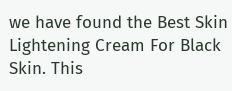we have found the Best Skin Lightening Cream For Black Skin. This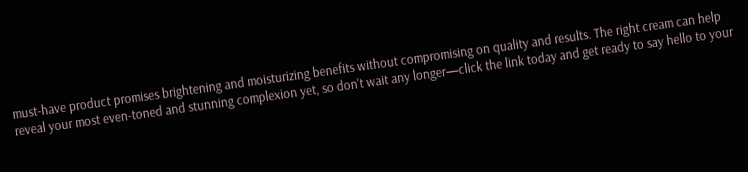must-have product promises brightening and moisturizing benefits without compromising on quality and results. The right cream can help reveal your most even-toned and stunning complexion yet, so don't wait any longer—click the link today and get ready to say hello to your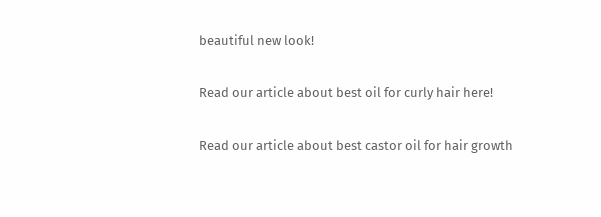beautiful new look!

Read our article about best oil for curly hair here!

Read our article about best castor oil for hair growth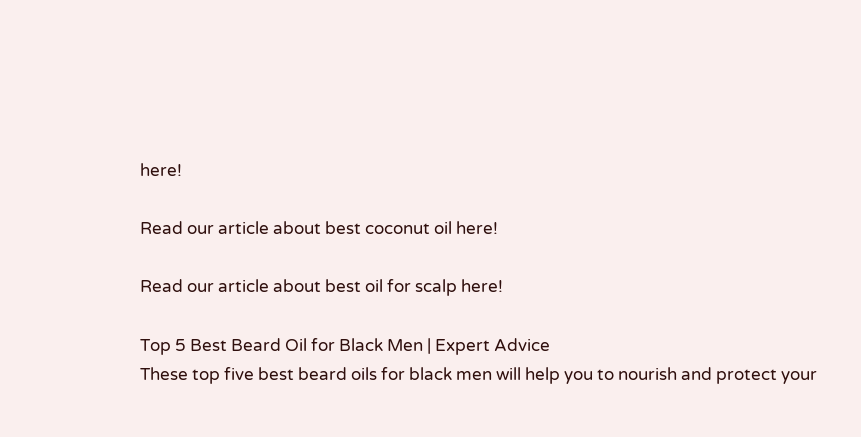here!

Read our article about best coconut oil here!

Read our article about best oil for scalp here!

Top 5 Best Beard Oil for Black Men | Expert Advice
These top five best beard oils for black men will help you to nourish and protect your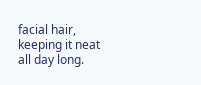facial hair, keeping it neat all day long.